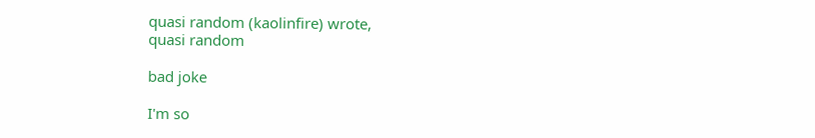quasi random (kaolinfire) wrote,
quasi random

bad joke

I'm so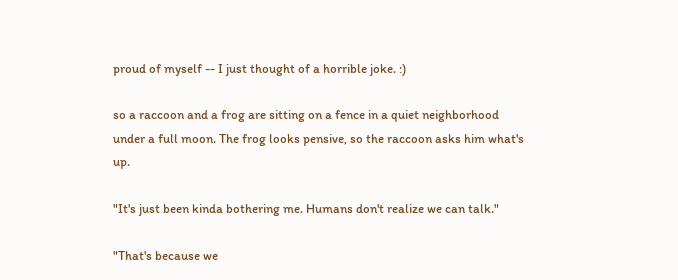proud of myself -- I just thought of a horrible joke. :)

so a raccoon and a frog are sitting on a fence in a quiet neighborhood under a full moon. The frog looks pensive, so the raccoon asks him what's up.

"It's just been kinda bothering me. Humans don't realize we can talk."

"That's because we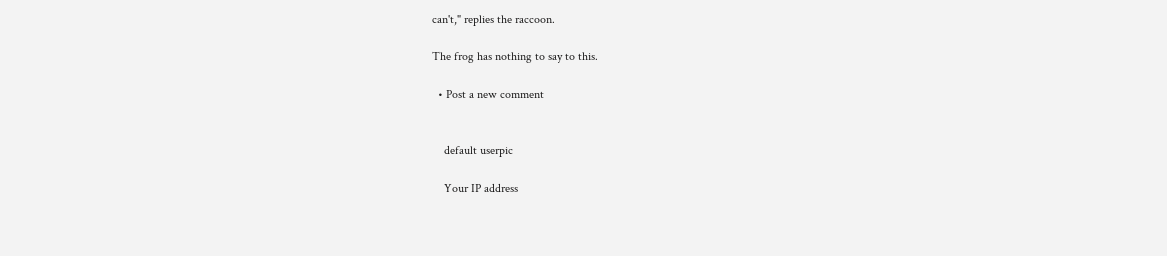can't," replies the raccoon.

The frog has nothing to say to this.

  • Post a new comment


    default userpic

    Your IP address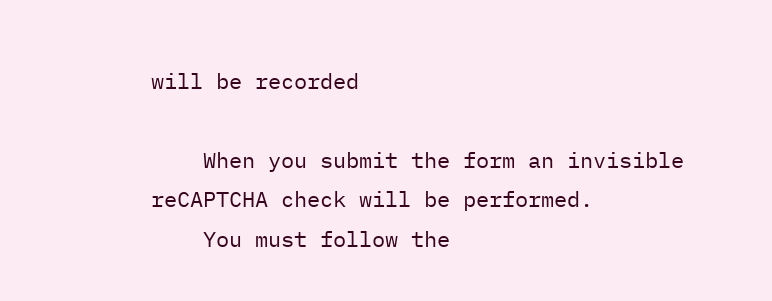will be recorded

    When you submit the form an invisible reCAPTCHA check will be performed.
    You must follow the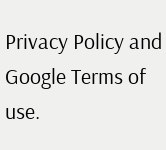Privacy Policy and Google Terms of use.